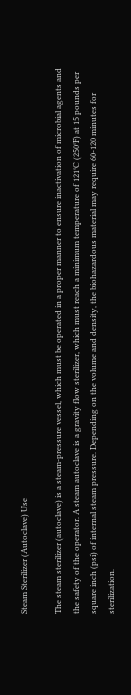Steam Sterilizer (Autoclave) Use

The steam sterilizer (autoclave) is a steam-pressure vessel, which must be operated in a proper manner to ensure inactivation of microbial agents and the safety of the operator. A steam autoclave is a gravity flow sterilizer, which must reach a minimum temperature of 121°C (250°F) at 15 pounds per square inch (psi) of internal steam pressure. Depending on the volume and density, the biohazardous material may require 60-120 minutes for sterilization.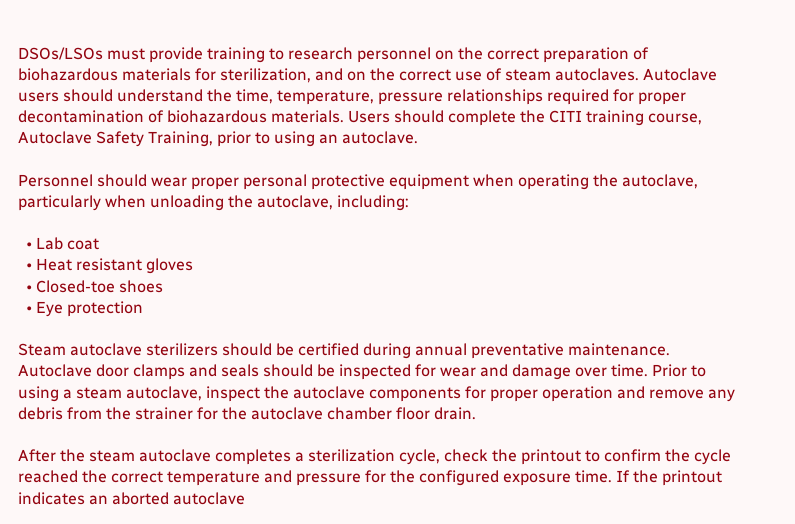DSOs/LSOs must provide training to research personnel on the correct preparation of biohazardous materials for sterilization, and on the correct use of steam autoclaves. Autoclave users should understand the time, temperature, pressure relationships required for proper decontamination of biohazardous materials. Users should complete the CITI training course, Autoclave Safety Training, prior to using an autoclave.

Personnel should wear proper personal protective equipment when operating the autoclave, particularly when unloading the autoclave, including:

  • Lab coat
  • Heat resistant gloves
  • Closed-toe shoes
  • Eye protection

Steam autoclave sterilizers should be certified during annual preventative maintenance. Autoclave door clamps and seals should be inspected for wear and damage over time. Prior to using a steam autoclave, inspect the autoclave components for proper operation and remove any debris from the strainer for the autoclave chamber floor drain.

After the steam autoclave completes a sterilization cycle, check the printout to confirm the cycle reached the correct temperature and pressure for the configured exposure time. If the printout indicates an aborted autoclave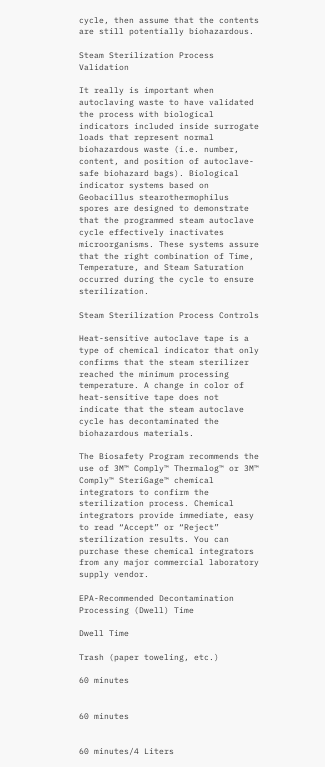cycle, then assume that the contents are still potentially biohazardous.

Steam Sterilization Process Validation

It really is important when autoclaving waste to have validated the process with biological indicators included inside surrogate loads that represent normal biohazardous waste (i.e. number, content, and position of autoclave-safe biohazard bags). Biological indicator systems based on Geobacillus stearothermophilus spores are designed to demonstrate that the programmed steam autoclave cycle effectively inactivates microorganisms. These systems assure that the right combination of Time, Temperature, and Steam Saturation occurred during the cycle to ensure sterilization.

Steam Sterilization Process Controls

Heat-sensitive autoclave tape is a type of chemical indicator that only confirms that the steam sterilizer reached the minimum processing temperature. A change in color of heat-sensitive tape does not indicate that the steam autoclave cycle has decontaminated the biohazardous materials.

The Biosafety Program recommends the use of 3M™ Comply™ Thermalog™ or 3M™ Comply™ SteriGage™ chemical integrators to confirm the sterilization process. Chemical integrators provide immediate, easy to read “Accept” or “Reject” sterilization results. You can purchase these chemical integrators from any major commercial laboratory supply vendor.

EPA-Recommended Decontamination Processing (Dwell) Time

Dwell Time

Trash (paper toweling, etc.)

60 minutes


60 minutes


60 minutes/4 Liters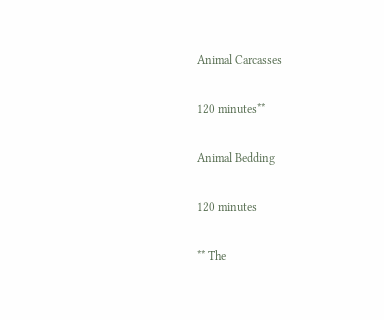Animal Carcasses

120 minutes**

Animal Bedding

120 minutes

** The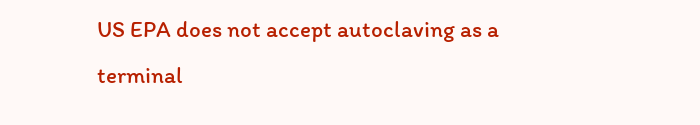US EPA does not accept autoclaving as a terminal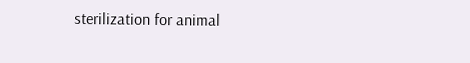sterilization for animal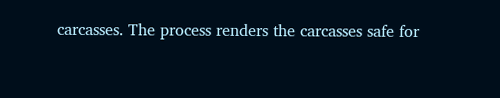carcasses. The process renders the carcasses safe for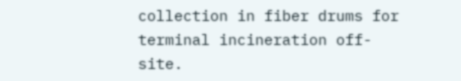collection in fiber drums for terminal incineration off-site.